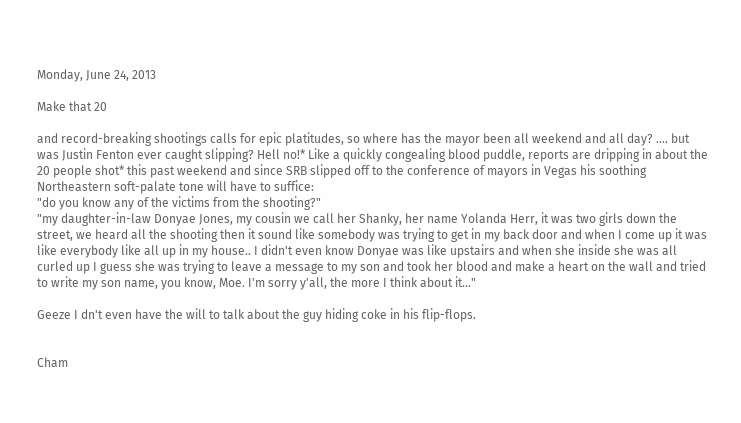Monday, June 24, 2013

Make that 20

and record-breaking shootings calls for epic platitudes, so where has the mayor been all weekend and all day? .... but was Justin Fenton ever caught slipping? Hell no!* Like a quickly congealing blood puddle, reports are dripping in about the 20 people shot* this past weekend and since SRB slipped off to the conference of mayors in Vegas his soothing Northeastern soft-palate tone will have to suffice:
"do you know any of the victims from the shooting?"
"my daughter-in-law Donyae Jones, my cousin we call her Shanky, her name Yolanda Herr, it was two girls down the street, we heard all the shooting then it sound like somebody was trying to get in my back door and when I come up it was like everybody like all up in my house.. I didn't even know Donyae was like upstairs and when she inside she was all curled up I guess she was trying to leave a message to my son and took her blood and make a heart on the wall and tried to write my son name, you know, Moe. I'm sorry y'all, the more I think about it..."

Geeze I dn't even have the will to talk about the guy hiding coke in his flip-flops.


Cham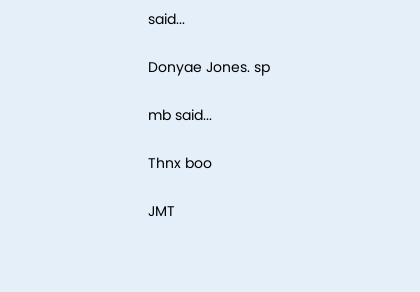said...

Donyae Jones. sp

mb said...

Thnx boo

JMT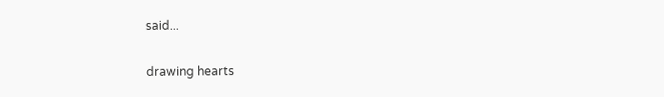said...

drawing hearts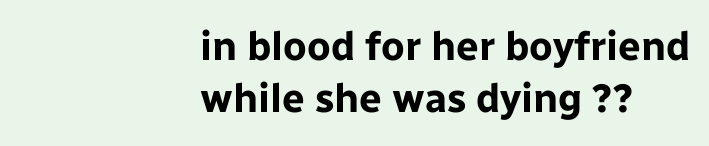in blood for her boyfriend while she was dying ??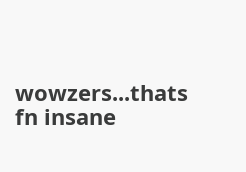wowzers...thats fn insane